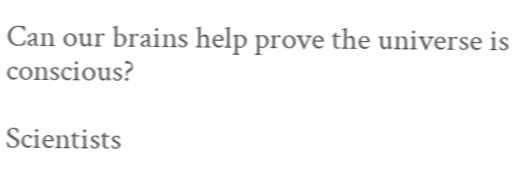Can our brains help prove the universe is conscious?

Scientists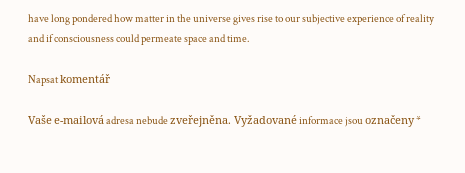have long pondered how matter in the universe gives rise to our subjective experience of reality and if consciousness could permeate space and time.

Napsat komentář

Vaše e-mailová adresa nebude zveřejněna. Vyžadované informace jsou označeny *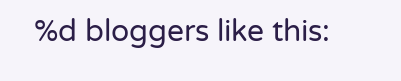%d bloggers like this: